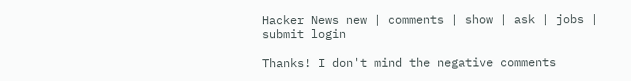Hacker News new | comments | show | ask | jobs | submit login

Thanks! I don't mind the negative comments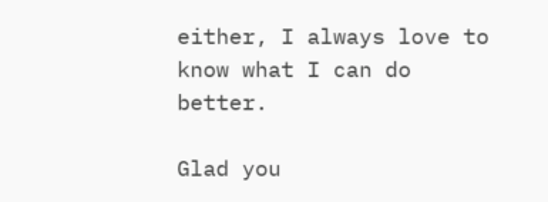either, I always love to know what I can do better.

Glad you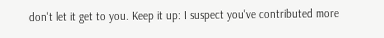don't let it get to you. Keep it up: I suspect you've contributed more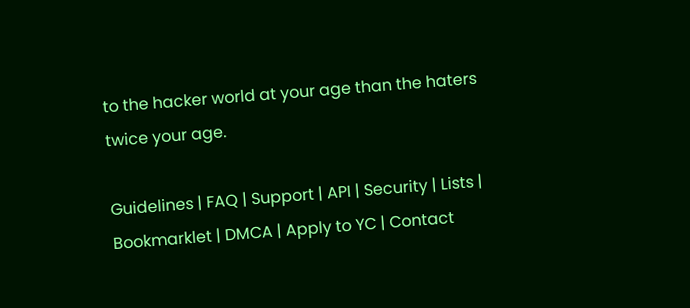to the hacker world at your age than the haters twice your age.

Guidelines | FAQ | Support | API | Security | Lists | Bookmarklet | DMCA | Apply to YC | Contact